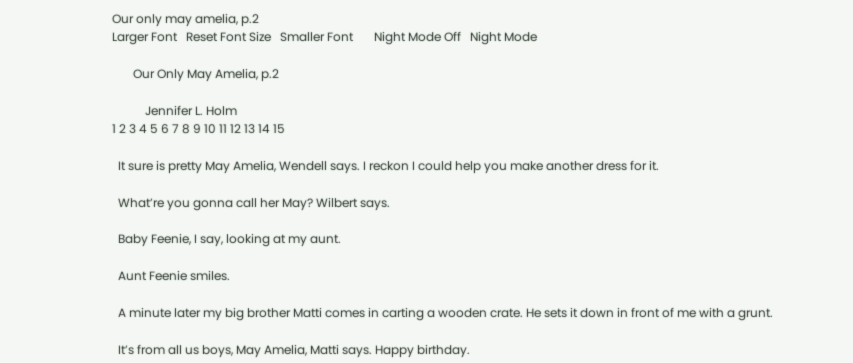Our only may amelia, p.2
Larger Font   Reset Font Size   Smaller Font       Night Mode Off   Night Mode

       Our Only May Amelia, p.2

           Jennifer L. Holm
1 2 3 4 5 6 7 8 9 10 11 12 13 14 15

  It sure is pretty May Amelia, Wendell says. I reckon I could help you make another dress for it.

  What’re you gonna call her May? Wilbert says.

  Baby Feenie, I say, looking at my aunt.

  Aunt Feenie smiles.

  A minute later my big brother Matti comes in carting a wooden crate. He sets it down in front of me with a grunt.

  It’s from all us boys, May Amelia, Matti says. Happy birthday.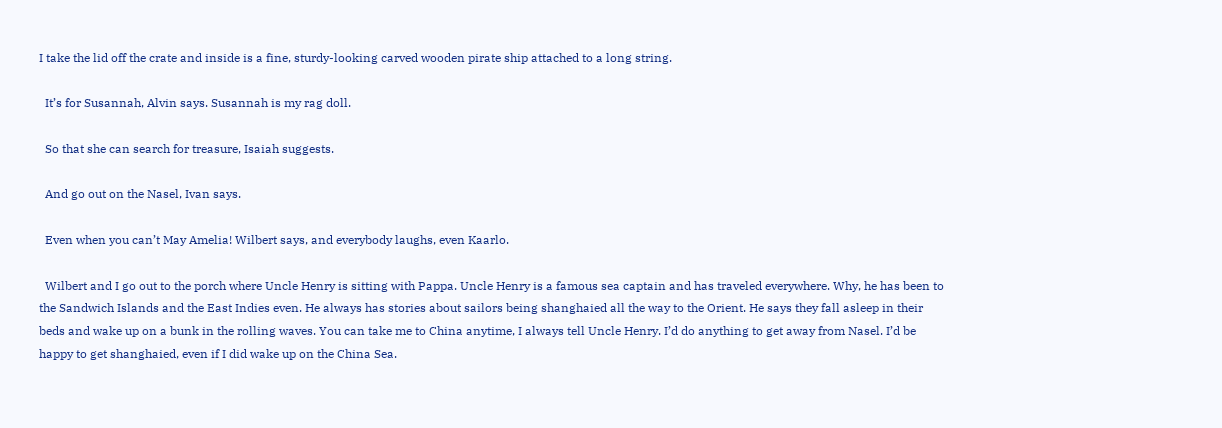I take the lid off the crate and inside is a fine, sturdy-looking carved wooden pirate ship attached to a long string.

  It’s for Susannah, Alvin says. Susannah is my rag doll.

  So that she can search for treasure, Isaiah suggests.

  And go out on the Nasel, Ivan says.

  Even when you can’t May Amelia! Wilbert says, and everybody laughs, even Kaarlo.

  Wilbert and I go out to the porch where Uncle Henry is sitting with Pappa. Uncle Henry is a famous sea captain and has traveled everywhere. Why, he has been to the Sandwich Islands and the East Indies even. He always has stories about sailors being shanghaied all the way to the Orient. He says they fall asleep in their beds and wake up on a bunk in the rolling waves. You can take me to China anytime, I always tell Uncle Henry. I’d do anything to get away from Nasel. I’d be happy to get shanghaied, even if I did wake up on the China Sea.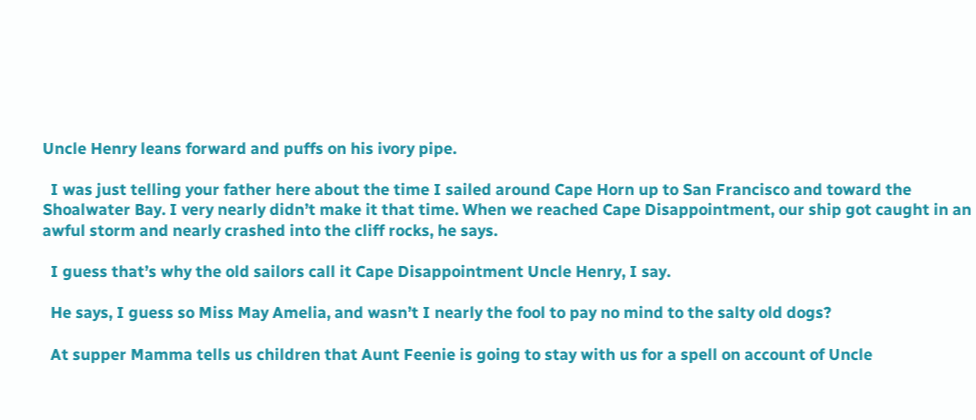Uncle Henry leans forward and puffs on his ivory pipe.

  I was just telling your father here about the time I sailed around Cape Horn up to San Francisco and toward the Shoalwater Bay. I very nearly didn’t make it that time. When we reached Cape Disappointment, our ship got caught in an awful storm and nearly crashed into the cliff rocks, he says.

  I guess that’s why the old sailors call it Cape Disappointment Uncle Henry, I say.

  He says, I guess so Miss May Amelia, and wasn’t I nearly the fool to pay no mind to the salty old dogs?

  At supper Mamma tells us children that Aunt Feenie is going to stay with us for a spell on account of Uncle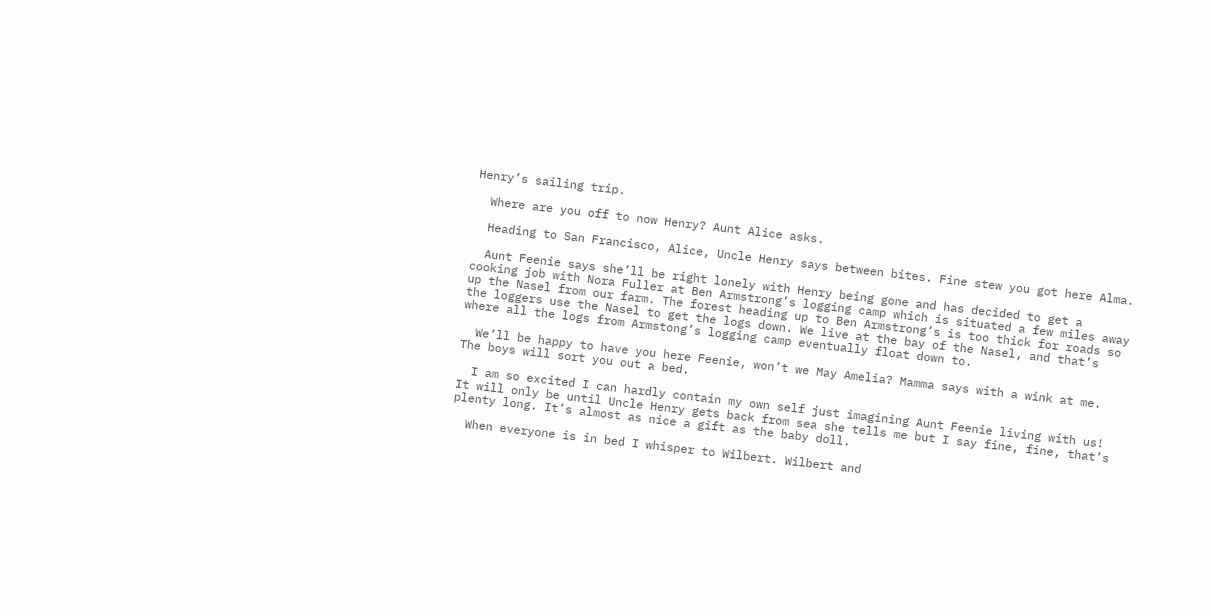Henry’s sailing trip.

  Where are you off to now Henry? Aunt Alice asks.

  Heading to San Francisco, Alice, Uncle Henry says between bites. Fine stew you got here Alma.

  Aunt Feenie says she’ll be right lonely with Henry being gone and has decided to get a cooking job with Nora Fuller at Ben Armstrong’s logging camp which is situated a few miles away up the Nasel from our farm. The forest heading up to Ben Armstrong’s is too thick for roads so the loggers use the Nasel to get the logs down. We live at the bay of the Nasel, and that’s where all the logs from Armstong’s logging camp eventually float down to.

  We’ll be happy to have you here Feenie, won’t we May Amelia? Mamma says with a wink at me. The boys will sort you out a bed.

  I am so excited I can hardly contain my own self just imagining Aunt Feenie living with us! It will only be until Uncle Henry gets back from sea she tells me but I say fine, fine, that’s plenty long. It’s almost as nice a gift as the baby doll.

  When everyone is in bed I whisper to Wilbert. Wilbert and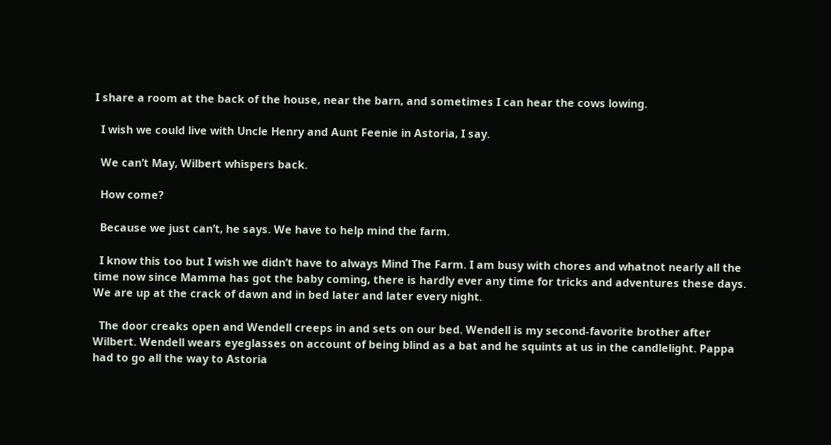I share a room at the back of the house, near the barn, and sometimes I can hear the cows lowing.

  I wish we could live with Uncle Henry and Aunt Feenie in Astoria, I say.

  We can’t May, Wilbert whispers back.

  How come?

  Because we just can’t, he says. We have to help mind the farm.

  I know this too but I wish we didn’t have to always Mind The Farm. I am busy with chores and whatnot nearly all the time now since Mamma has got the baby coming, there is hardly ever any time for tricks and adventures these days. We are up at the crack of dawn and in bed later and later every night.

  The door creaks open and Wendell creeps in and sets on our bed. Wendell is my second-favorite brother after Wilbert. Wendell wears eyeglasses on account of being blind as a bat and he squints at us in the candlelight. Pappa had to go all the way to Astoria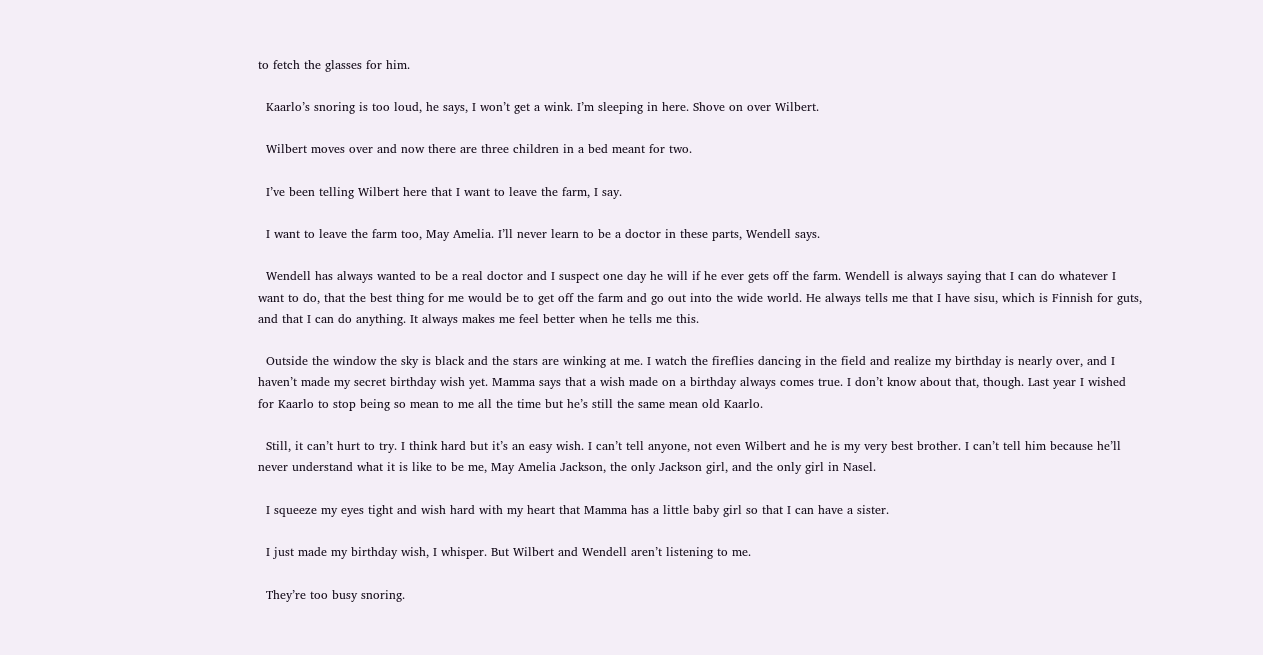to fetch the glasses for him.

  Kaarlo’s snoring is too loud, he says, I won’t get a wink. I’m sleeping in here. Shove on over Wilbert.

  Wilbert moves over and now there are three children in a bed meant for two.

  I’ve been telling Wilbert here that I want to leave the farm, I say.

  I want to leave the farm too, May Amelia. I’ll never learn to be a doctor in these parts, Wendell says.

  Wendell has always wanted to be a real doctor and I suspect one day he will if he ever gets off the farm. Wendell is always saying that I can do whatever I want to do, that the best thing for me would be to get off the farm and go out into the wide world. He always tells me that I have sisu, which is Finnish for guts, and that I can do anything. It always makes me feel better when he tells me this.

  Outside the window the sky is black and the stars are winking at me. I watch the fireflies dancing in the field and realize my birthday is nearly over, and I haven’t made my secret birthday wish yet. Mamma says that a wish made on a birthday always comes true. I don’t know about that, though. Last year I wished for Kaarlo to stop being so mean to me all the time but he’s still the same mean old Kaarlo.

  Still, it can’t hurt to try. I think hard but it’s an easy wish. I can’t tell anyone, not even Wilbert and he is my very best brother. I can’t tell him because he’ll never understand what it is like to be me, May Amelia Jackson, the only Jackson girl, and the only girl in Nasel.

  I squeeze my eyes tight and wish hard with my heart that Mamma has a little baby girl so that I can have a sister.

  I just made my birthday wish, I whisper. But Wilbert and Wendell aren’t listening to me.

  They’re too busy snoring.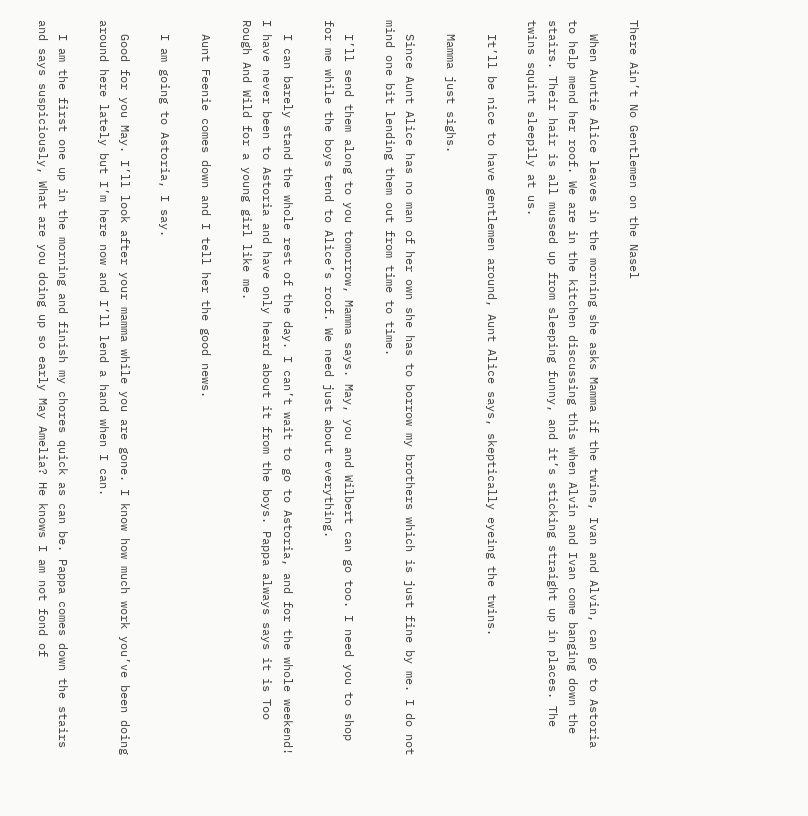There Ain’t No Gentlemen on the Nasel

  When Auntie Alice leaves in the morning she asks Mamma if the twins, Ivan and Alvin, can go to Astoria to help mend her roof. We are in the kitchen discussing this when Alvin and Ivan come banging down the stairs. Their hair is all mussed up from sleeping funny, and it’s sticking straight up in places. The twins squint sleepily at us.

  It’ll be nice to have gentlemen around, Aunt Alice says, skeptically eyeing the twins.

  Mamma just sighs.

  Since Aunt Alice has no man of her own she has to borrow my brothers which is just fine by me. I do not mind one bit lending them out from time to time.

  I’ll send them along to you tomorrow, Mamma says. May, you and Wilbert can go too. I need you to shop for me while the boys tend to Alice’s roof. We need just about everything.

  I can barely stand the whole rest of the day. I can’t wait to go to Astoria, and for the whole weekend! I have never been to Astoria and have only heard about it from the boys. Pappa always says it is Too Rough And Wild for a young girl like me.

  Aunt Feenie comes down and I tell her the good news.

  I am going to Astoria, I say.

  Good for you May. I’ll look after your mamma while you are gone. I know how much work you’ve been doing around here lately but I’m here now and I’ll lend a hand when I can.

  I am the first one up in the morning and finish my chores quick as can be. Pappa comes down the stairs and says suspiciously, What are you doing up so early May Amelia? He knows I am not fond of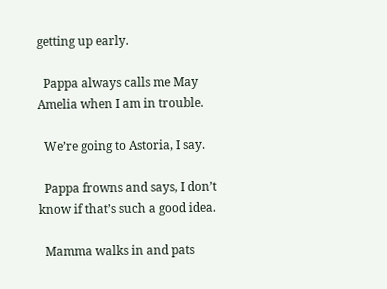getting up early.

  Pappa always calls me May Amelia when I am in trouble.

  We’re going to Astoria, I say.

  Pappa frowns and says, I don’t know if that’s such a good idea.

  Mamma walks in and pats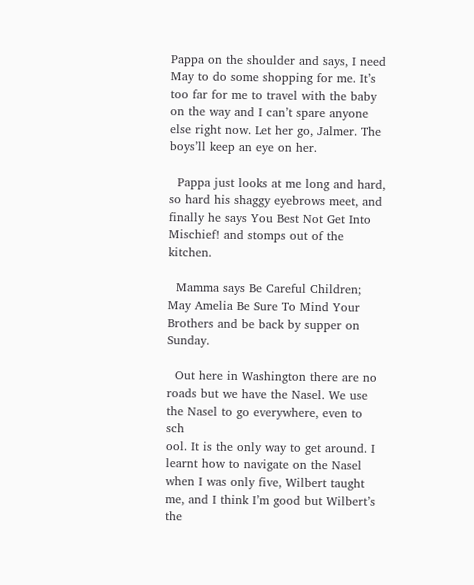Pappa on the shoulder and says, I need May to do some shopping for me. It’s too far for me to travel with the baby on the way and I can’t spare anyone else right now. Let her go, Jalmer. The boys’ll keep an eye on her.

  Pappa just looks at me long and hard, so hard his shaggy eyebrows meet, and finally he says You Best Not Get Into Mischief! and stomps out of the kitchen.

  Mamma says Be Careful Children; May Amelia Be Sure To Mind Your Brothers and be back by supper on Sunday.

  Out here in Washington there are no roads but we have the Nasel. We use the Nasel to go everywhere, even to sch
ool. It is the only way to get around. I learnt how to navigate on the Nasel when I was only five, Wilbert taught me, and I think I’m good but Wilbert’s the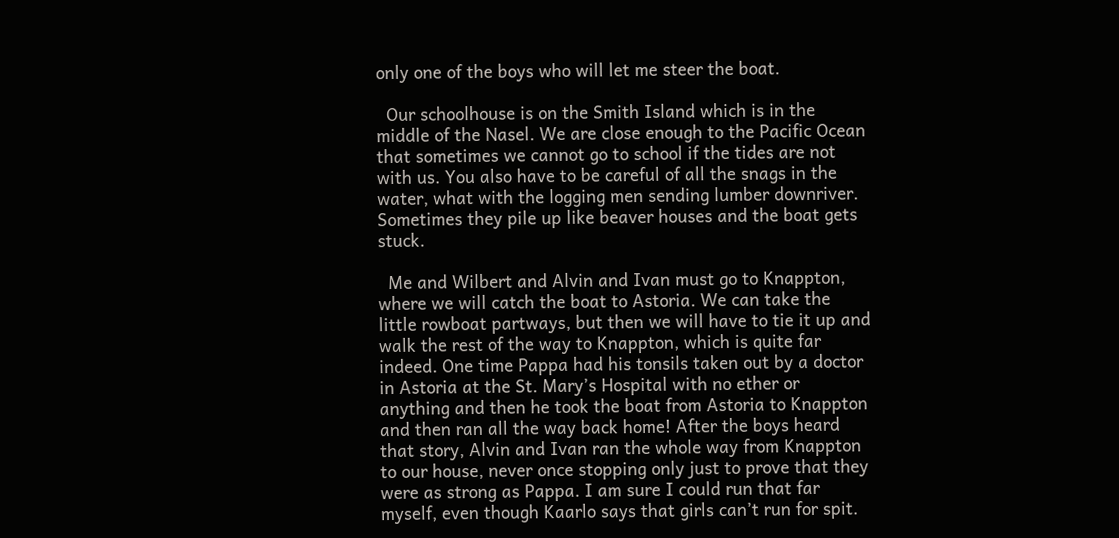only one of the boys who will let me steer the boat.

  Our schoolhouse is on the Smith Island which is in the middle of the Nasel. We are close enough to the Pacific Ocean that sometimes we cannot go to school if the tides are not with us. You also have to be careful of all the snags in the water, what with the logging men sending lumber downriver. Sometimes they pile up like beaver houses and the boat gets stuck.

  Me and Wilbert and Alvin and Ivan must go to Knappton, where we will catch the boat to Astoria. We can take the little rowboat partways, but then we will have to tie it up and walk the rest of the way to Knappton, which is quite far indeed. One time Pappa had his tonsils taken out by a doctor in Astoria at the St. Mary’s Hospital with no ether or anything and then he took the boat from Astoria to Knappton and then ran all the way back home! After the boys heard that story, Alvin and Ivan ran the whole way from Knappton to our house, never once stopping only just to prove that they were as strong as Pappa. I am sure I could run that far myself, even though Kaarlo says that girls can’t run for spit.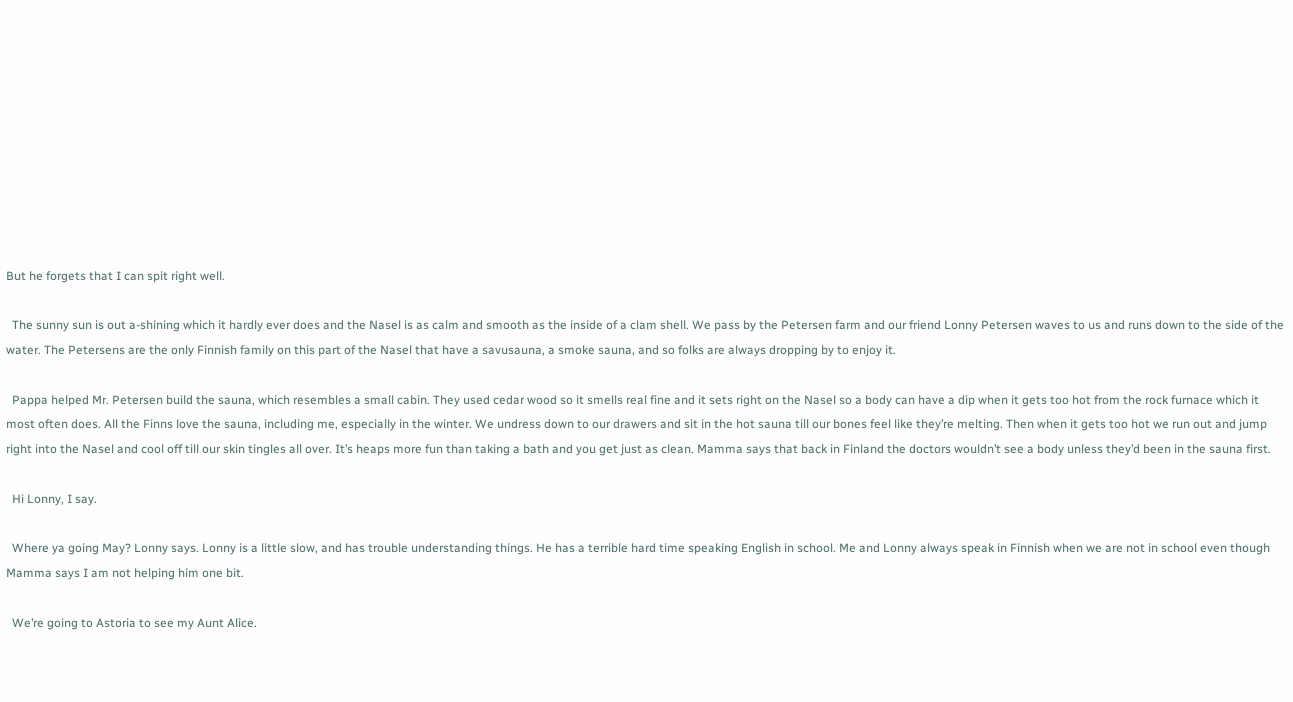But he forgets that I can spit right well.

  The sunny sun is out a-shining which it hardly ever does and the Nasel is as calm and smooth as the inside of a clam shell. We pass by the Petersen farm and our friend Lonny Petersen waves to us and runs down to the side of the water. The Petersens are the only Finnish family on this part of the Nasel that have a savusauna, a smoke sauna, and so folks are always dropping by to enjoy it.

  Pappa helped Mr. Petersen build the sauna, which resembles a small cabin. They used cedar wood so it smells real fine and it sets right on the Nasel so a body can have a dip when it gets too hot from the rock furnace which it most often does. All the Finns love the sauna, including me, especially in the winter. We undress down to our drawers and sit in the hot sauna till our bones feel like they’re melting. Then when it gets too hot we run out and jump right into the Nasel and cool off till our skin tingles all over. It’s heaps more fun than taking a bath and you get just as clean. Mamma says that back in Finland the doctors wouldn’t see a body unless they’d been in the sauna first.

  Hi Lonny, I say.

  Where ya going May? Lonny says. Lonny is a little slow, and has trouble understanding things. He has a terrible hard time speaking English in school. Me and Lonny always speak in Finnish when we are not in school even though Mamma says I am not helping him one bit.

  We’re going to Astoria to see my Aunt Alice.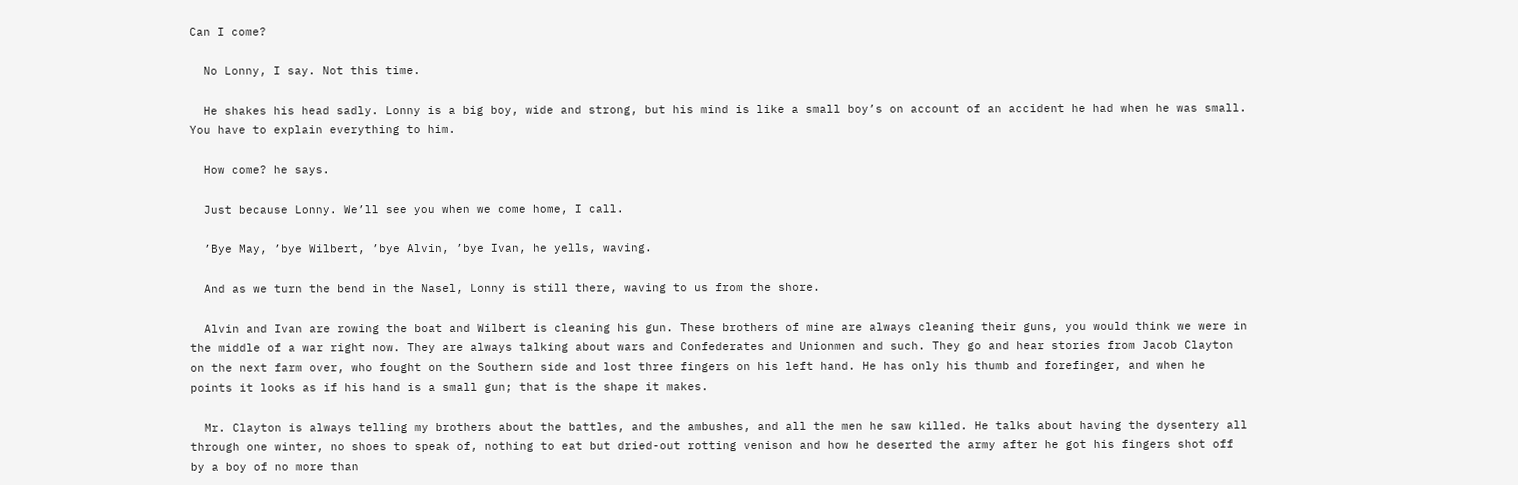Can I come?

  No Lonny, I say. Not this time.

  He shakes his head sadly. Lonny is a big boy, wide and strong, but his mind is like a small boy’s on account of an accident he had when he was small. You have to explain everything to him.

  How come? he says.

  Just because Lonny. We’ll see you when we come home, I call.

  ’Bye May, ’bye Wilbert, ’bye Alvin, ’bye Ivan, he yells, waving.

  And as we turn the bend in the Nasel, Lonny is still there, waving to us from the shore.

  Alvin and Ivan are rowing the boat and Wilbert is cleaning his gun. These brothers of mine are always cleaning their guns, you would think we were in the middle of a war right now. They are always talking about wars and Confederates and Unionmen and such. They go and hear stories from Jacob Clayton on the next farm over, who fought on the Southern side and lost three fingers on his left hand. He has only his thumb and forefinger, and when he points it looks as if his hand is a small gun; that is the shape it makes.

  Mr. Clayton is always telling my brothers about the battles, and the ambushes, and all the men he saw killed. He talks about having the dysentery all through one winter, no shoes to speak of, nothing to eat but dried-out rotting venison and how he deserted the army after he got his fingers shot off by a boy of no more than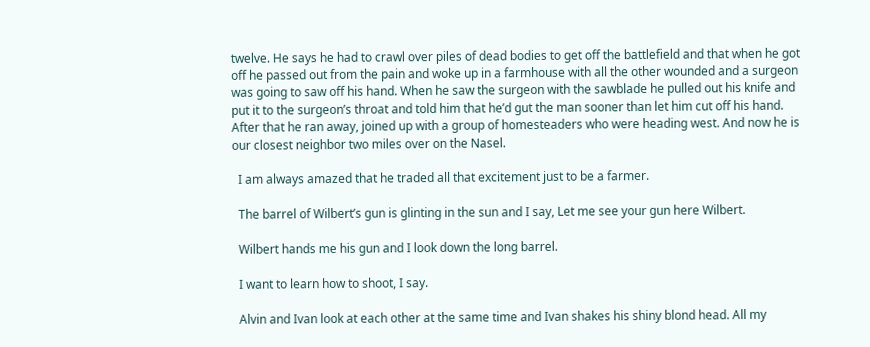twelve. He says he had to crawl over piles of dead bodies to get off the battlefield and that when he got off he passed out from the pain and woke up in a farmhouse with all the other wounded and a surgeon was going to saw off his hand. When he saw the surgeon with the sawblade he pulled out his knife and put it to the surgeon’s throat and told him that he’d gut the man sooner than let him cut off his hand. After that he ran away, joined up with a group of homesteaders who were heading west. And now he is our closest neighbor two miles over on the Nasel.

  I am always amazed that he traded all that excitement just to be a farmer.

  The barrel of Wilbert’s gun is glinting in the sun and I say, Let me see your gun here Wilbert.

  Wilbert hands me his gun and I look down the long barrel.

  I want to learn how to shoot, I say.

  Alvin and Ivan look at each other at the same time and Ivan shakes his shiny blond head. All my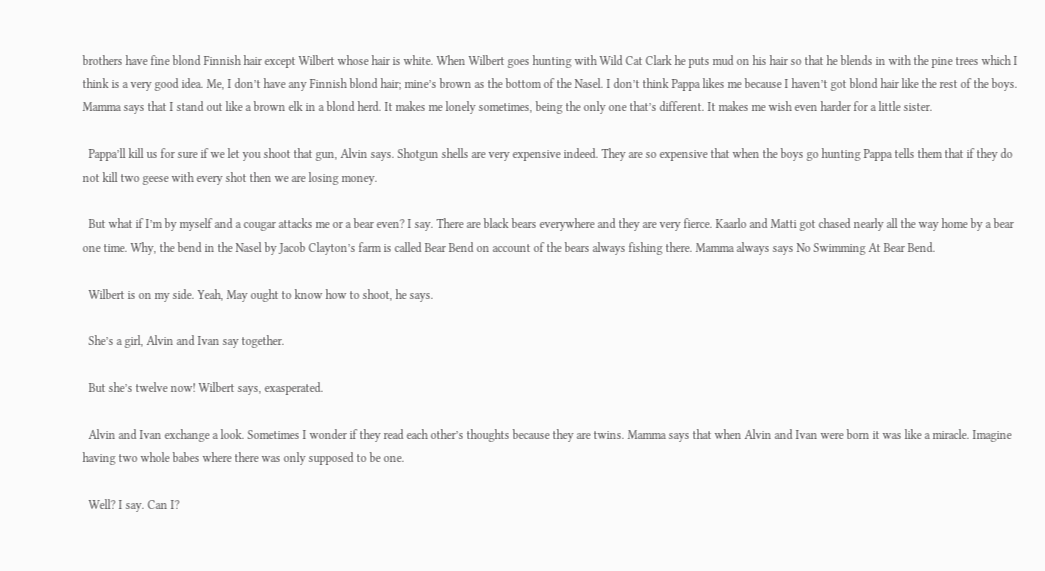brothers have fine blond Finnish hair except Wilbert whose hair is white. When Wilbert goes hunting with Wild Cat Clark he puts mud on his hair so that he blends in with the pine trees which I think is a very good idea. Me, I don’t have any Finnish blond hair; mine’s brown as the bottom of the Nasel. I don’t think Pappa likes me because I haven’t got blond hair like the rest of the boys. Mamma says that I stand out like a brown elk in a blond herd. It makes me lonely sometimes, being the only one that’s different. It makes me wish even harder for a little sister.

  Pappa’ll kill us for sure if we let you shoot that gun, Alvin says. Shotgun shells are very expensive indeed. They are so expensive that when the boys go hunting Pappa tells them that if they do not kill two geese with every shot then we are losing money.

  But what if I’m by myself and a cougar attacks me or a bear even? I say. There are black bears everywhere and they are very fierce. Kaarlo and Matti got chased nearly all the way home by a bear one time. Why, the bend in the Nasel by Jacob Clayton’s farm is called Bear Bend on account of the bears always fishing there. Mamma always says No Swimming At Bear Bend.

  Wilbert is on my side. Yeah, May ought to know how to shoot, he says.

  She’s a girl, Alvin and Ivan say together.

  But she’s twelve now! Wilbert says, exasperated.

  Alvin and Ivan exchange a look. Sometimes I wonder if they read each other’s thoughts because they are twins. Mamma says that when Alvin and Ivan were born it was like a miracle. Imagine having two whole babes where there was only supposed to be one.

  Well? I say. Can I?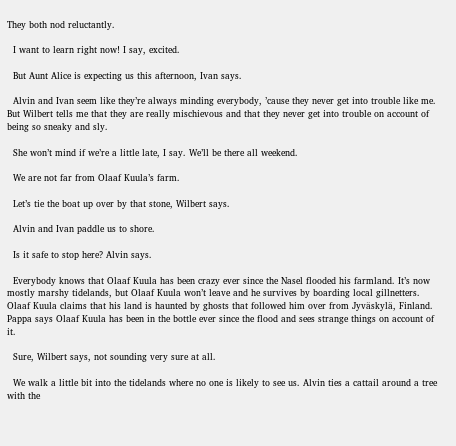They both nod reluctantly.

  I want to learn right now! I say, excited.

  But Aunt Alice is expecting us this afternoon, Ivan says.

  Alvin and Ivan seem like they’re always minding everybody, ’cause they never get into trouble like me. But Wilbert tells me that they are really mischievous and that they never get into trouble on account of being so sneaky and sly.

  She won’t mind if we’re a little late, I say. We’ll be there all weekend.

  We are not far from Olaaf Kuula’s farm.

  Let’s tie the boat up over by that stone, Wilbert says.

  Alvin and Ivan paddle us to shore.

  Is it safe to stop here? Alvin says.

  Everybody knows that Olaaf Kuula has been crazy ever since the Nasel flooded his farmland. It’s now mostly marshy tidelands, but Olaaf Kuula won’t leave and he survives by boarding local gillnetters. Olaaf Kuula claims that his land is haunted by ghosts that followed him over from Jyväskylä, Finland. Pappa says Olaaf Kuula has been in the bottle ever since the flood and sees strange things on account of it.

  Sure, Wilbert says, not sounding very sure at all.

  We walk a little bit into the tidelands where no one is likely to see us. Alvin ties a cattail around a tree with the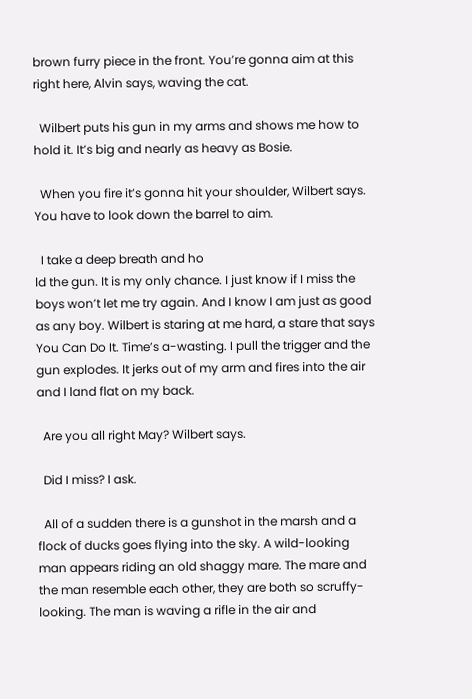brown furry piece in the front. You’re gonna aim at this right here, Alvin says, waving the cat.

  Wilbert puts his gun in my arms and shows me how to hold it. It’s big and nearly as heavy as Bosie.

  When you fire it’s gonna hit your shoulder, Wilbert says. You have to look down the barrel to aim.

  I take a deep breath and ho
ld the gun. It is my only chance. I just know if I miss the boys won’t let me try again. And I know I am just as good as any boy. Wilbert is staring at me hard, a stare that says You Can Do It. Time’s a-wasting. I pull the trigger and the gun explodes. It jerks out of my arm and fires into the air and I land flat on my back.

  Are you all right May? Wilbert says.

  Did I miss? I ask.

  All of a sudden there is a gunshot in the marsh and a flock of ducks goes flying into the sky. A wild-looking man appears riding an old shaggy mare. The mare and the man resemble each other, they are both so scruffy-looking. The man is waving a rifle in the air and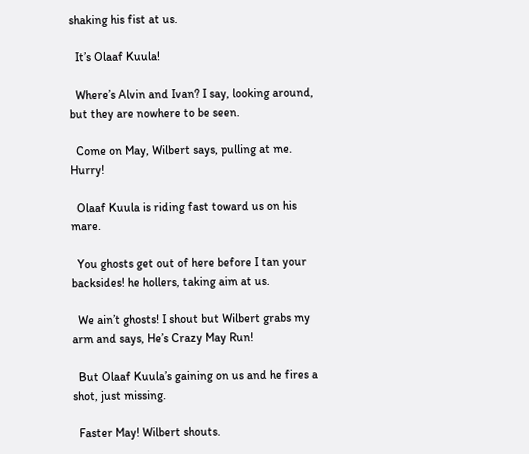shaking his fist at us.

  It’s Olaaf Kuula!

  Where’s Alvin and Ivan? I say, looking around, but they are nowhere to be seen.

  Come on May, Wilbert says, pulling at me. Hurry!

  Olaaf Kuula is riding fast toward us on his mare.

  You ghosts get out of here before I tan your backsides! he hollers, taking aim at us.

  We ain’t ghosts! I shout but Wilbert grabs my arm and says, He’s Crazy May Run!

  But Olaaf Kuula’s gaining on us and he fires a shot, just missing.

  Faster May! Wilbert shouts.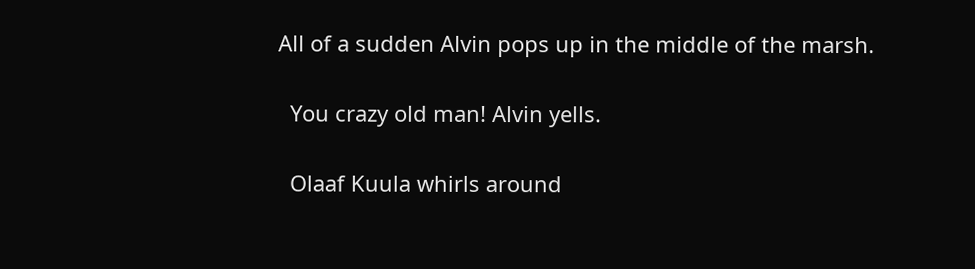All of a sudden Alvin pops up in the middle of the marsh.

  You crazy old man! Alvin yells.

  Olaaf Kuula whirls around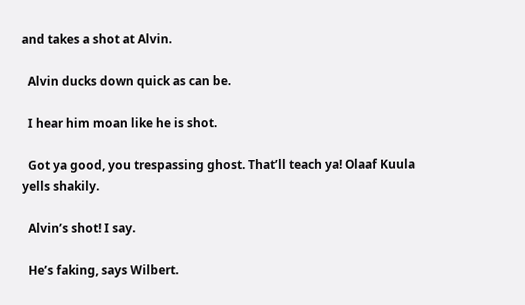and takes a shot at Alvin.

  Alvin ducks down quick as can be.

  I hear him moan like he is shot.

  Got ya good, you trespassing ghost. That’ll teach ya! Olaaf Kuula yells shakily.

  Alvin’s shot! I say.

  He’s faking, says Wilbert.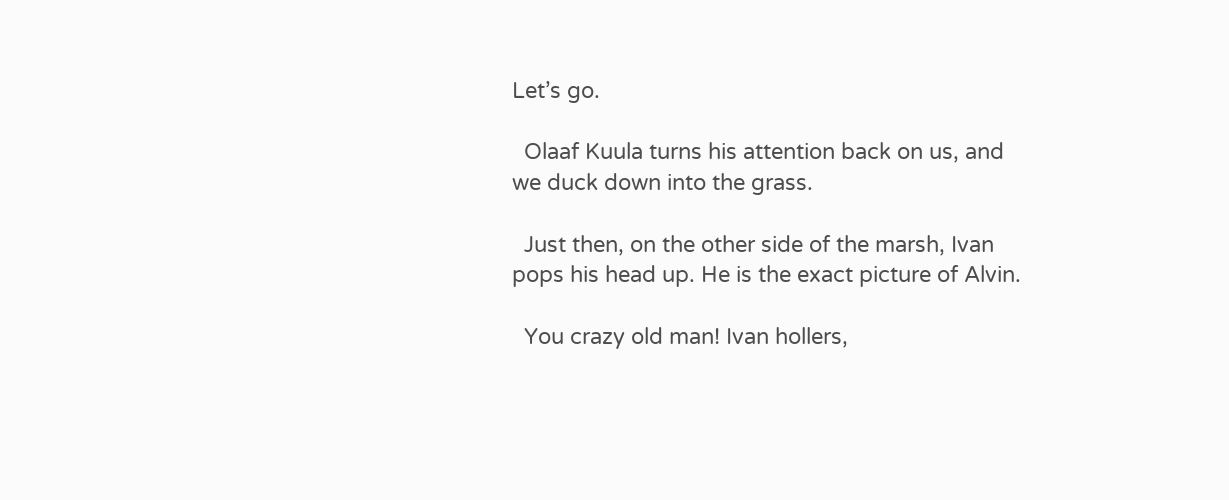Let’s go.

  Olaaf Kuula turns his attention back on us, and we duck down into the grass.

  Just then, on the other side of the marsh, Ivan pops his head up. He is the exact picture of Alvin.

  You crazy old man! Ivan hollers,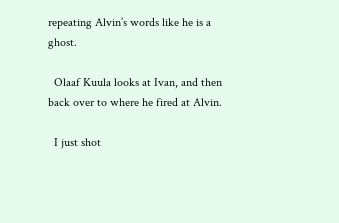repeating Alvin’s words like he is a ghost.

  Olaaf Kuula looks at Ivan, and then back over to where he fired at Alvin.

  I just shot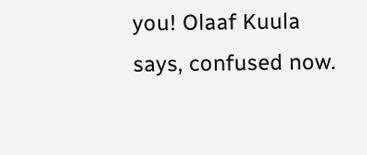you! Olaaf Kuula says, confused now.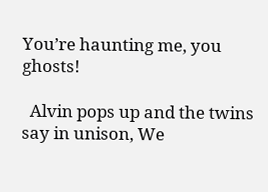You’re haunting me, you ghosts!

  Alvin pops up and the twins say in unison, We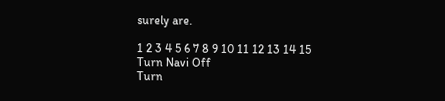surely are.

1 2 3 4 5 6 7 8 9 10 11 12 13 14 15
Turn Navi Off
Turn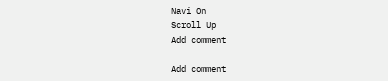Navi On
Scroll Up
Add comment

Add comment